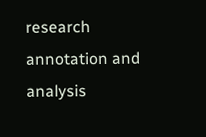research annotation and analysis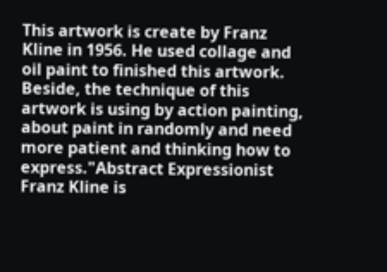This artwork is create by Franz Kline in 1956. He used collage and oil paint to finished this artwork. Beside, the technique of this artwork is using by action painting, about paint in randomly and need more patient and thinking how to express."Abstract Expressionist Franz Kline is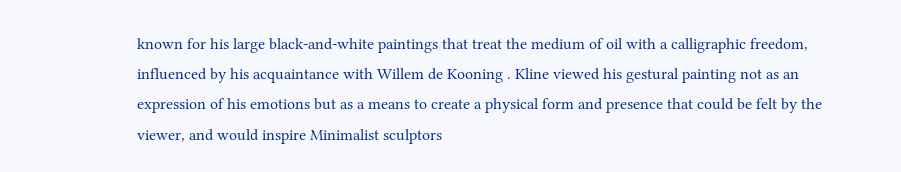known for his large black-and-white paintings that treat the medium of oil with a calligraphic freedom, influenced by his acquaintance with Willem de Kooning . Kline viewed his gestural painting not as an expression of his emotions but as a means to create a physical form and presence that could be felt by the viewer, and would inspire Minimalist sculptors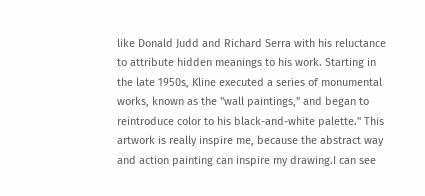like Donald Judd and Richard Serra with his reluctance to attribute hidden meanings to his work. Starting in the late 1950s, Kline executed a series of monumental works, known as the "wall paintings," and began to reintroduce color to his black-and-white palette." This artwork is really inspire me, because the abstract way and action painting can inspire my drawing.I can see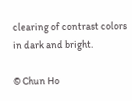clearing of contrast colors in dark and bright.

© Chun Ho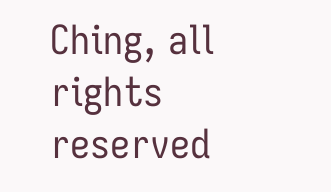Ching, all rights reserved